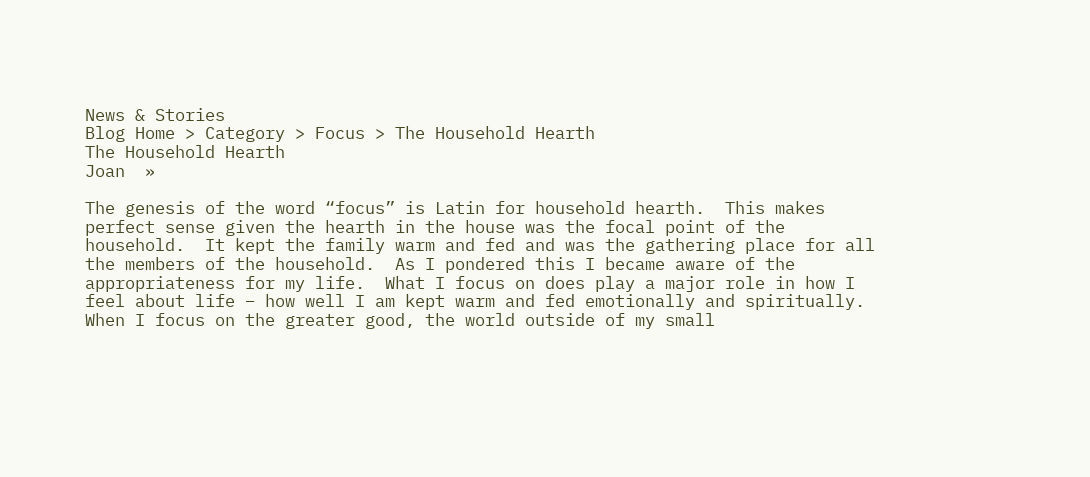News & Stories
Blog Home > Category > Focus > The Household Hearth
The Household Hearth
Joan  »

The genesis of the word “focus” is Latin for household hearth.  This makes perfect sense given the hearth in the house was the focal point of the household.  It kept the family warm and fed and was the gathering place for all the members of the household.  As I pondered this I became aware of the appropriateness for my life.  What I focus on does play a major role in how I feel about life – how well I am kept warm and fed emotionally and spiritually.  When I focus on the greater good, the world outside of my small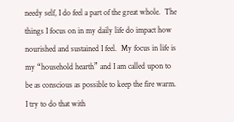needy self, I do feel a part of the great whole.  The things I focus on in my daily life do impact how nourished and sustained I feel.  My focus in life is my “household hearth” and I am called upon to be as conscious as possible to keep the fire warm.  I try to do that with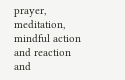prayer, meditation, mindful action and reaction and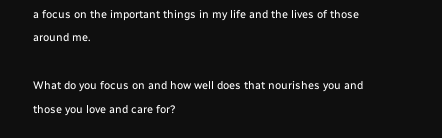a focus on the important things in my life and the lives of those around me.

What do you focus on and how well does that nourishes you and those you love and care for?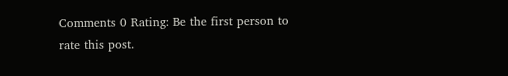Comments 0 Rating: Be the first person to rate this post.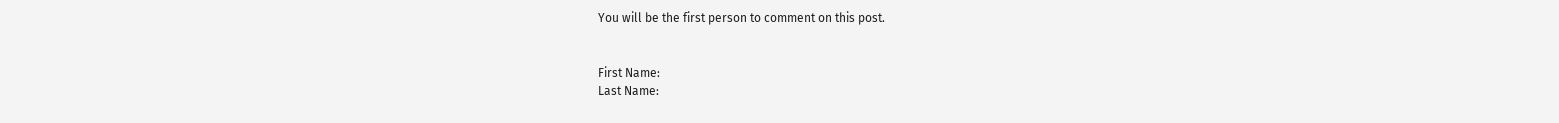You will be the first person to comment on this post.


First Name:
Last Name: